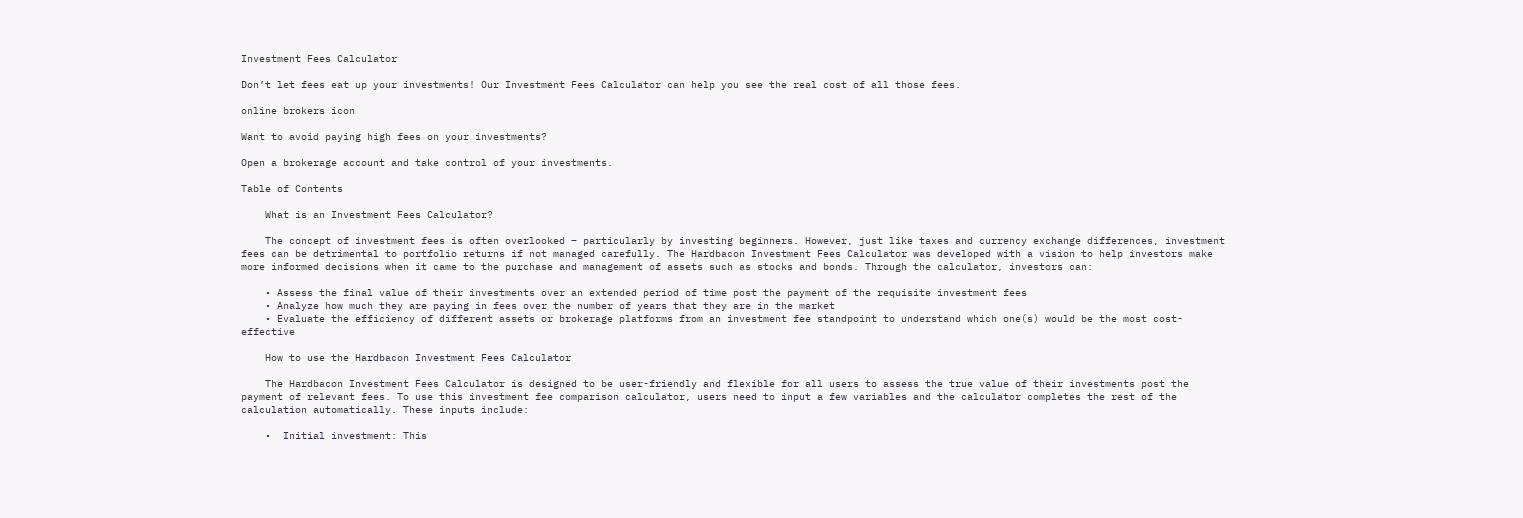Investment Fees Calculator

Don’t let fees eat up your investments! Our Investment Fees Calculator can help you see the real cost of all those fees.

online brokers icon

Want to avoid paying high fees on your investments?

Open a brokerage account and take control of your investments.

Table of Contents

    What is an Investment Fees Calculator?

    The concept of investment fees is often overlooked – particularly by investing beginners. However, just like taxes and currency exchange differences, investment fees can be detrimental to portfolio returns if not managed carefully. The Hardbacon Investment Fees Calculator was developed with a vision to help investors make more informed decisions when it came to the purchase and management of assets such as stocks and bonds. Through the calculator, investors can:

    • Assess the final value of their investments over an extended period of time post the payment of the requisite investment fees
    • Analyze how much they are paying in fees over the number of years that they are in the market
    • Evaluate the efficiency of different assets or brokerage platforms from an investment fee standpoint to understand which one(s) would be the most cost-effective

    How to use the Hardbacon Investment Fees Calculator

    The Hardbacon Investment Fees Calculator is designed to be user-friendly and flexible for all users to assess the true value of their investments post the payment of relevant fees. To use this investment fee comparison calculator, users need to input a few variables and the calculator completes the rest of the calculation automatically. These inputs include:

    •  Initial investment: This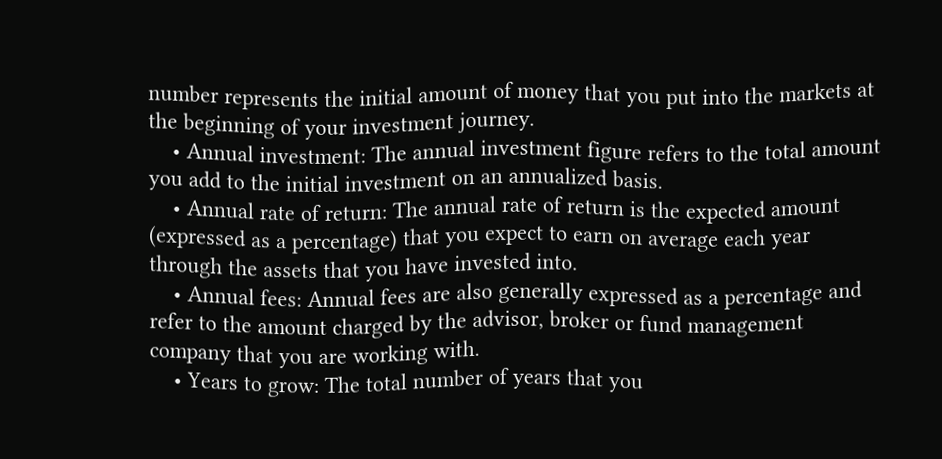number represents the initial amount of money that you put into the markets at the beginning of your investment journey.
    • Annual investment: The annual investment figure refers to the total amount you add to the initial investment on an annualized basis.
    • Annual rate of return: The annual rate of return is the expected amount (expressed as a percentage) that you expect to earn on average each year through the assets that you have invested into.
    • Annual fees: Annual fees are also generally expressed as a percentage and refer to the amount charged by the advisor, broker or fund management company that you are working with.
    • Years to grow: The total number of years that you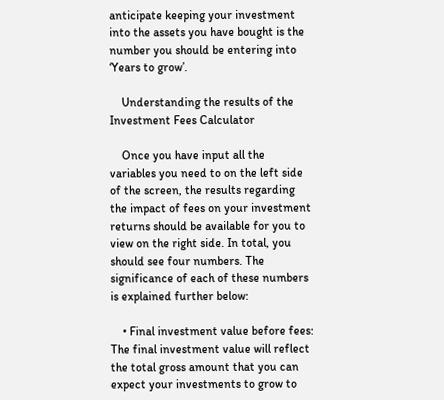anticipate keeping your investment into the assets you have bought is the number you should be entering into ‘Years to grow’.

    Understanding the results of the Investment Fees Calculator

    Once you have input all the variables you need to on the left side of the screen, the results regarding the impact of fees on your investment returns should be available for you to view on the right side. In total, you should see four numbers. The significance of each of these numbers is explained further below:

    • Final investment value before fees: The final investment value will reflect the total gross amount that you can expect your investments to grow to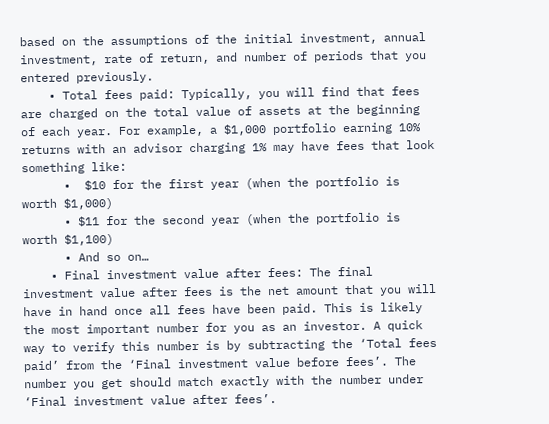based on the assumptions of the initial investment, annual investment, rate of return, and number of periods that you entered previously.
    • Total fees paid: Typically, you will find that fees are charged on the total value of assets at the beginning of each year. For example, a $1,000 portfolio earning 10% returns with an advisor charging 1% may have fees that look something like:
      •  $10 for the first year (when the portfolio is worth $1,000)
      • $11 for the second year (when the portfolio is worth $1,100)
      • And so on…
    • Final investment value after fees: The final investment value after fees is the net amount that you will have in hand once all fees have been paid. This is likely the most important number for you as an investor. A quick way to verify this number is by subtracting the ‘Total fees paid’ from the ‘Final investment value before fees’. The number you get should match exactly with the number under ‘Final investment value after fees’.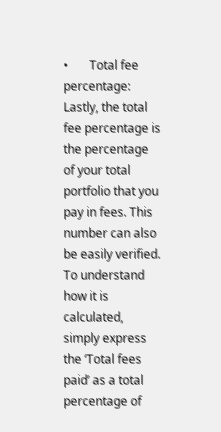•       Total fee percentage: Lastly, the total fee percentage is the percentage of your total portfolio that you pay in fees. This number can also be easily verified. To understand how it is calculated, simply express the ‘Total fees paid’ as a total percentage of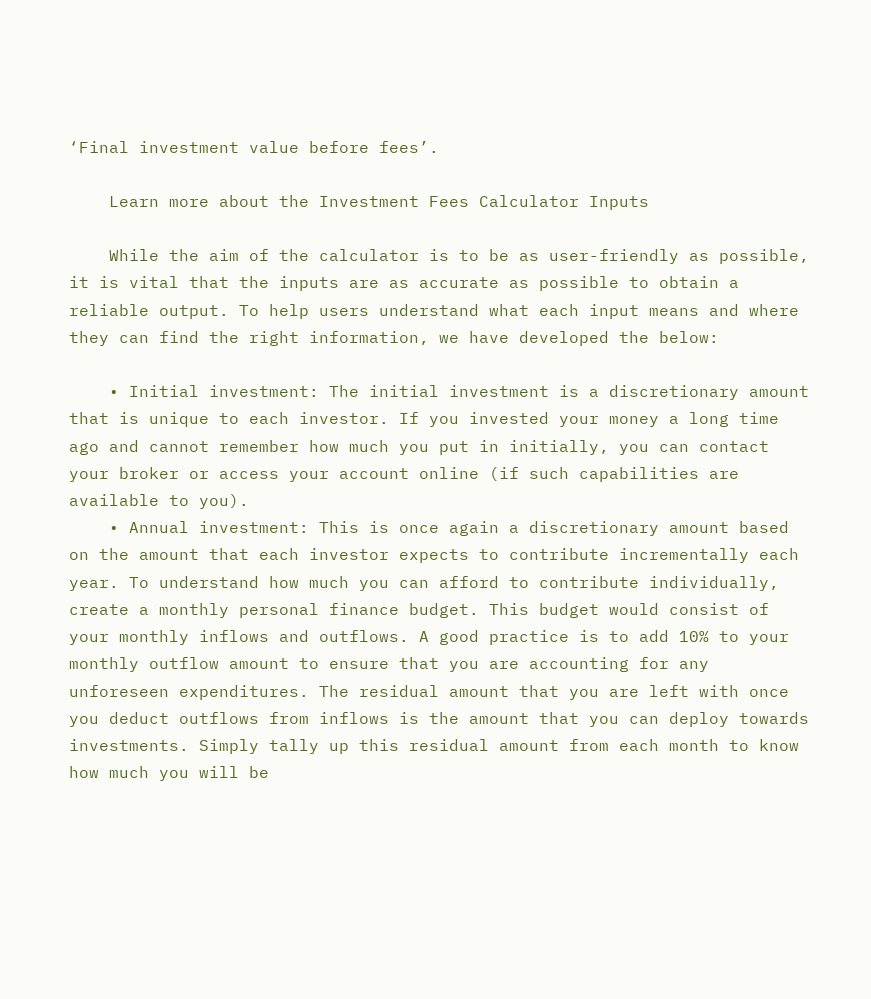‘Final investment value before fees’.

    Learn more about the Investment Fees Calculator Inputs

    While the aim of the calculator is to be as user-friendly as possible, it is vital that the inputs are as accurate as possible to obtain a reliable output. To help users understand what each input means and where they can find the right information, we have developed the below:

    • Initial investment: The initial investment is a discretionary amount that is unique to each investor. If you invested your money a long time ago and cannot remember how much you put in initially, you can contact your broker or access your account online (if such capabilities are available to you).
    • Annual investment: This is once again a discretionary amount based on the amount that each investor expects to contribute incrementally each year. To understand how much you can afford to contribute individually, create a monthly personal finance budget. This budget would consist of your monthly inflows and outflows. A good practice is to add 10% to your monthly outflow amount to ensure that you are accounting for any unforeseen expenditures. The residual amount that you are left with once you deduct outflows from inflows is the amount that you can deploy towards investments. Simply tally up this residual amount from each month to know how much you will be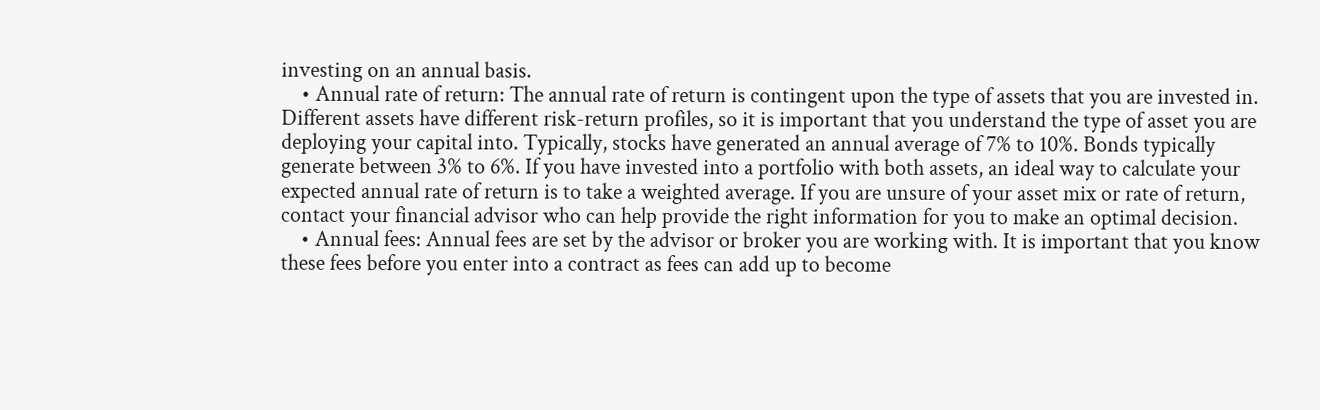investing on an annual basis.
    • Annual rate of return: The annual rate of return is contingent upon the type of assets that you are invested in. Different assets have different risk-return profiles, so it is important that you understand the type of asset you are deploying your capital into. Typically, stocks have generated an annual average of 7% to 10%. Bonds typically generate between 3% to 6%. If you have invested into a portfolio with both assets, an ideal way to calculate your expected annual rate of return is to take a weighted average. If you are unsure of your asset mix or rate of return, contact your financial advisor who can help provide the right information for you to make an optimal decision.
    • Annual fees: Annual fees are set by the advisor or broker you are working with. It is important that you know these fees before you enter into a contract as fees can add up to become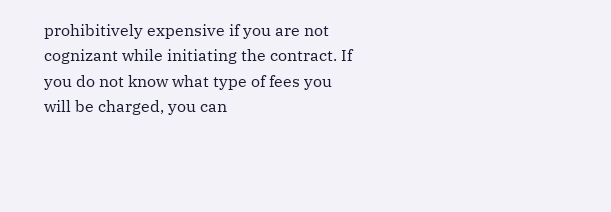prohibitively expensive if you are not cognizant while initiating the contract. If you do not know what type of fees you will be charged, you can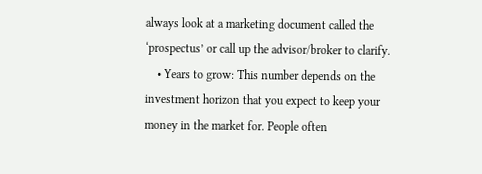always look at a marketing document called the ‘prospectus’ or call up the advisor/broker to clarify.
    • Years to grow: This number depends on the investment horizon that you expect to keep your money in the market for. People often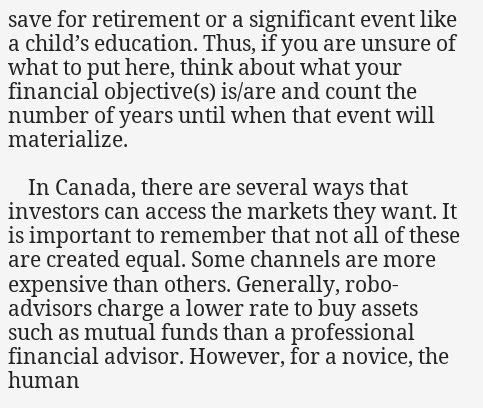save for retirement or a significant event like a child’s education. Thus, if you are unsure of what to put here, think about what your financial objective(s) is/are and count the number of years until when that event will materialize.

    In Canada, there are several ways that investors can access the markets they want. It is important to remember that not all of these are created equal. Some channels are more expensive than others. Generally, robo-advisors charge a lower rate to buy assets such as mutual funds than a professional financial advisor. However, for a novice, the human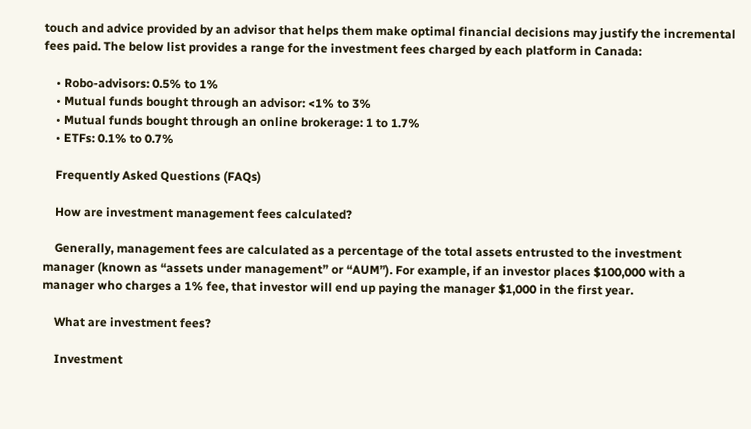touch and advice provided by an advisor that helps them make optimal financial decisions may justify the incremental fees paid. The below list provides a range for the investment fees charged by each platform in Canada:

    • Robo-advisors: 0.5% to 1%
    • Mutual funds bought through an advisor: <1% to 3%
    • Mutual funds bought through an online brokerage: 1 to 1.7%
    • ETFs: 0.1% to 0.7%

    Frequently Asked Questions (FAQs)

    How are investment management fees calculated?

    Generally, management fees are calculated as a percentage of the total assets entrusted to the investment manager (known as “assets under management” or “AUM”). For example, if an investor places $100,000 with a manager who charges a 1% fee, that investor will end up paying the manager $1,000 in the first year.

    What are investment fees?

    Investment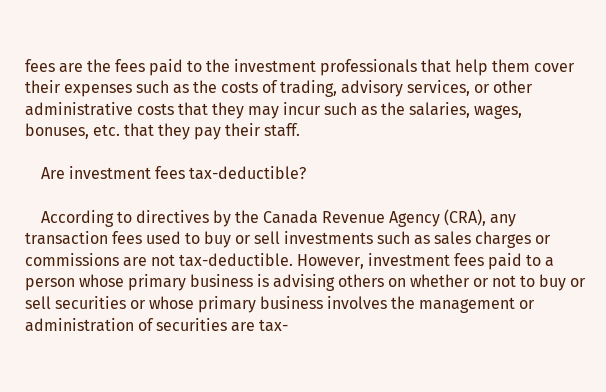fees are the fees paid to the investment professionals that help them cover their expenses such as the costs of trading, advisory services, or other administrative costs that they may incur such as the salaries, wages, bonuses, etc. that they pay their staff.

    Are investment fees tax-deductible?

    According to directives by the Canada Revenue Agency (CRA), any transaction fees used to buy or sell investments such as sales charges or commissions are not tax-deductible. However, investment fees paid to a person whose primary business is advising others on whether or not to buy or sell securities or whose primary business involves the management or administration of securities are tax-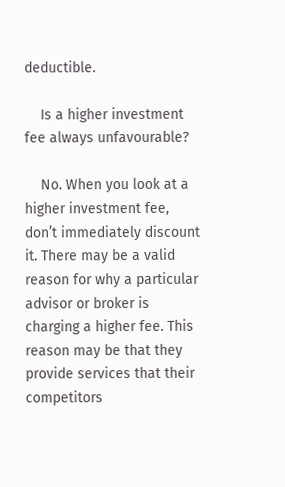deductible.

    Is a higher investment fee always unfavourable?

    No. When you look at a higher investment fee, don’t immediately discount it. There may be a valid reason for why a particular advisor or broker is charging a higher fee. This reason may be that they provide services that their competitors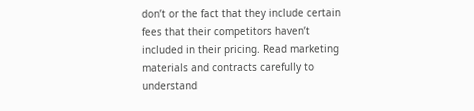don’t or the fact that they include certain fees that their competitors haven’t included in their pricing. Read marketing materials and contracts carefully to understand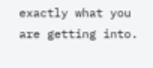exactly what you are getting into.